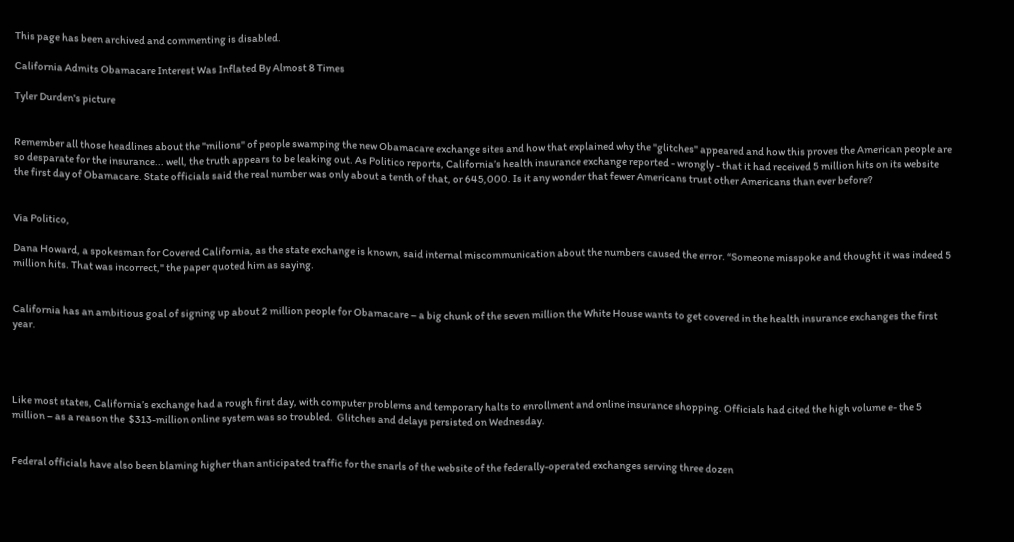This page has been archived and commenting is disabled.

California Admits Obamacare Interest Was Inflated By Almost 8 Times

Tyler Durden's picture


Remember all those headlines about the "milions" of people swamping the new Obamacare exchange sites and how that explained why the "glitches" appeared and how this proves the American people are so desparate for the insurance... well, the truth appears to be leaking out. As Politico reports, California’s health insurance exchange reported - wrongly - that it had received 5 million hits on its website the first day of Obamacare. State officials said the real number was only about a tenth of that, or 645,000. Is it any wonder that fewer Americans trust other Americans than ever before?


Via Politico,

Dana Howard, a spokesman for Covered California, as the state exchange is known, said internal miscommunication about the numbers caused the error. “Someone misspoke and thought it was indeed 5 million hits. That was incorrect," the paper quoted him as saying.


California has an ambitious goal of signing up about 2 million people for Obamacare – a big chunk of the seven million the White House wants to get covered in the health insurance exchanges the first year.




Like most states, California’s exchange had a rough first day, with computer problems and temporary halts to enrollment and online insurance shopping. Officials had cited the high volume e- the 5 million – as a reason the  $313-million online system was so troubled.  Glitches and delays persisted on Wednesday.


Federal officials have also been blaming higher than anticipated traffic for the snarls of the website of the federally-operated exchanges serving three dozen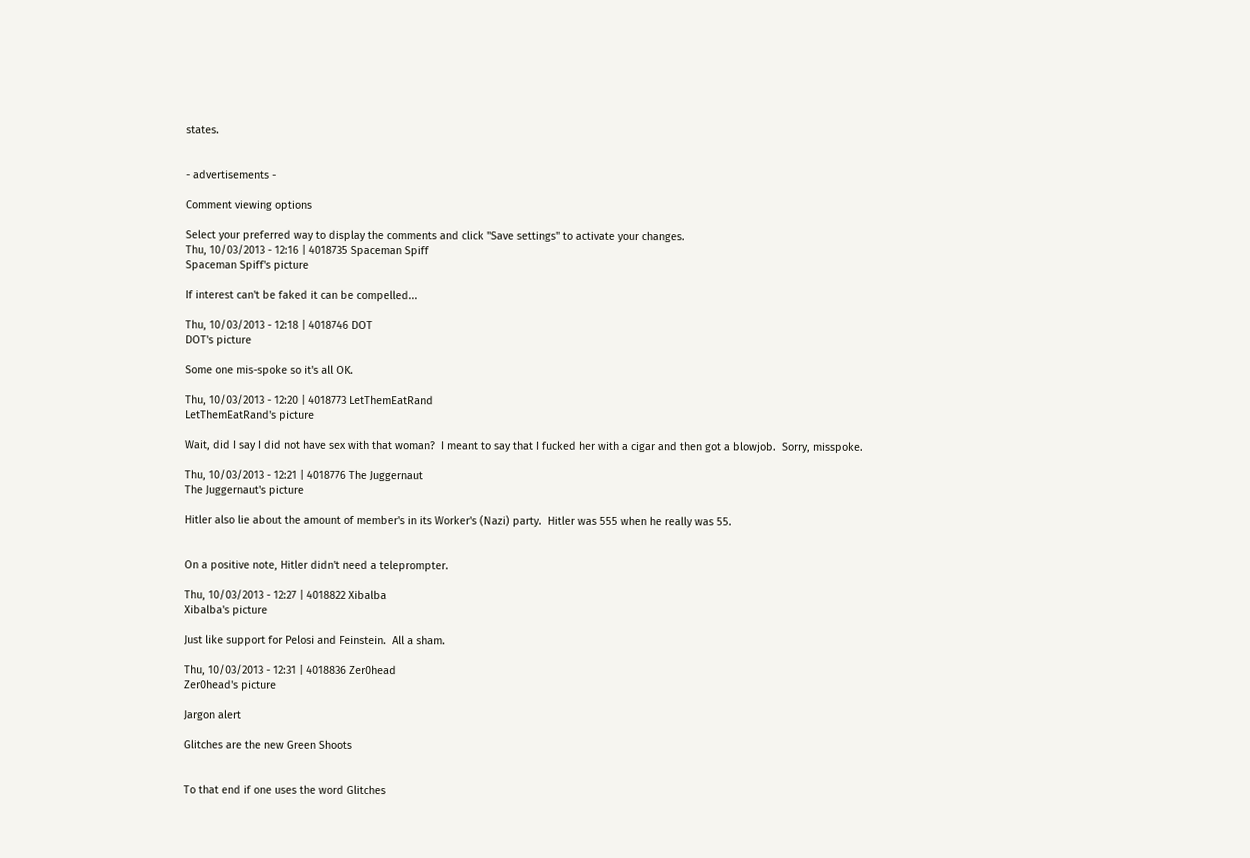states.


- advertisements -

Comment viewing options

Select your preferred way to display the comments and click "Save settings" to activate your changes.
Thu, 10/03/2013 - 12:16 | 4018735 Spaceman Spiff
Spaceman Spiff's picture

If interest can't be faked it can be compelled...

Thu, 10/03/2013 - 12:18 | 4018746 DOT
DOT's picture

Some one mis-spoke so it's all OK.

Thu, 10/03/2013 - 12:20 | 4018773 LetThemEatRand
LetThemEatRand's picture

Wait, did I say I did not have sex with that woman?  I meant to say that I fucked her with a cigar and then got a blowjob.  Sorry, misspoke.

Thu, 10/03/2013 - 12:21 | 4018776 The Juggernaut
The Juggernaut's picture

Hitler also lie about the amount of member's in its Worker's (Nazi) party.  Hitler was 555 when he really was 55.


On a positive note, Hitler didn't need a teleprompter.

Thu, 10/03/2013 - 12:27 | 4018822 Xibalba
Xibalba's picture

Just like support for Pelosi and Feinstein.  All a sham.

Thu, 10/03/2013 - 12:31 | 4018836 Zer0head
Zer0head's picture

Jargon alert

Glitches are the new Green Shoots


To that end if one uses the word Glitches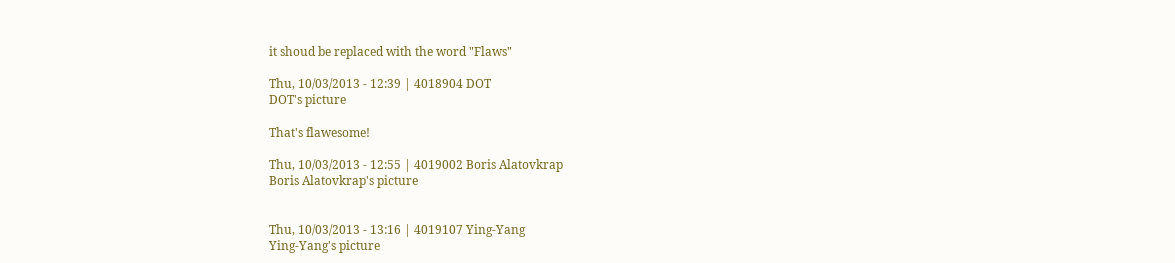it shoud be replaced with the word "Flaws"

Thu, 10/03/2013 - 12:39 | 4018904 DOT
DOT's picture

That's flawesome!

Thu, 10/03/2013 - 12:55 | 4019002 Boris Alatovkrap
Boris Alatovkrap's picture


Thu, 10/03/2013 - 13:16 | 4019107 Ying-Yang
Ying-Yang's picture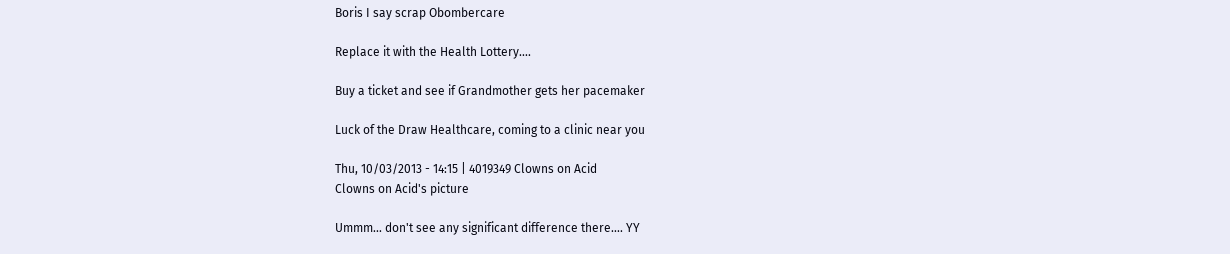Boris I say scrap Obombercare

Replace it with the Health Lottery....

Buy a ticket and see if Grandmother gets her pacemaker

Luck of the Draw Healthcare, coming to a clinic near you

Thu, 10/03/2013 - 14:15 | 4019349 Clowns on Acid
Clowns on Acid's picture

Ummm... don't see any significant difference there.... YY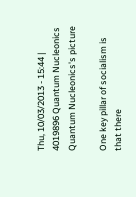Thu, 10/03/2013 - 15:44 | 4019896 Quantum Nucleonics
Quantum Nucleonics's picture

One key pillar of socialism is that there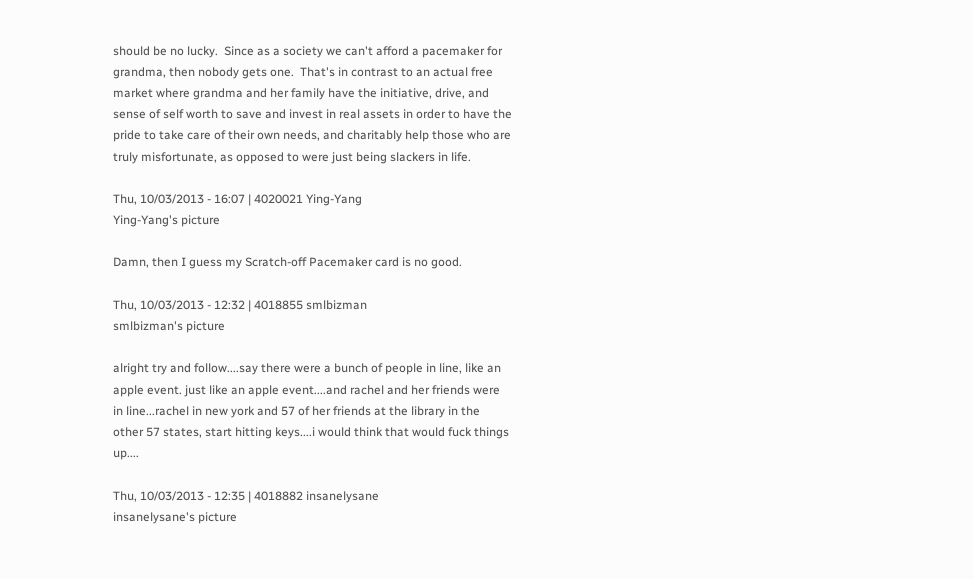should be no lucky.  Since as a society we can't afford a pacemaker for grandma, then nobody gets one.  That's in contrast to an actual free market where grandma and her family have the initiative, drive, and sense of self worth to save and invest in real assets in order to have the pride to take care of their own needs, and charitably help those who are truly misfortunate, as opposed to were just being slackers in life.

Thu, 10/03/2013 - 16:07 | 4020021 Ying-Yang
Ying-Yang's picture

Damn, then I guess my Scratch-off Pacemaker card is no good.

Thu, 10/03/2013 - 12:32 | 4018855 smlbizman
smlbizman's picture

alright try and follow....say there were a bunch of people in line, like an apple event. just like an apple event....and rachel and her friends were in line...rachel in new york and 57 of her friends at the library in the other 57 states, start hitting keys....i would think that would fuck things up....

Thu, 10/03/2013 - 12:35 | 4018882 insanelysane
insanelysane's picture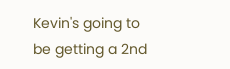Kevin's going to be getting a 2nd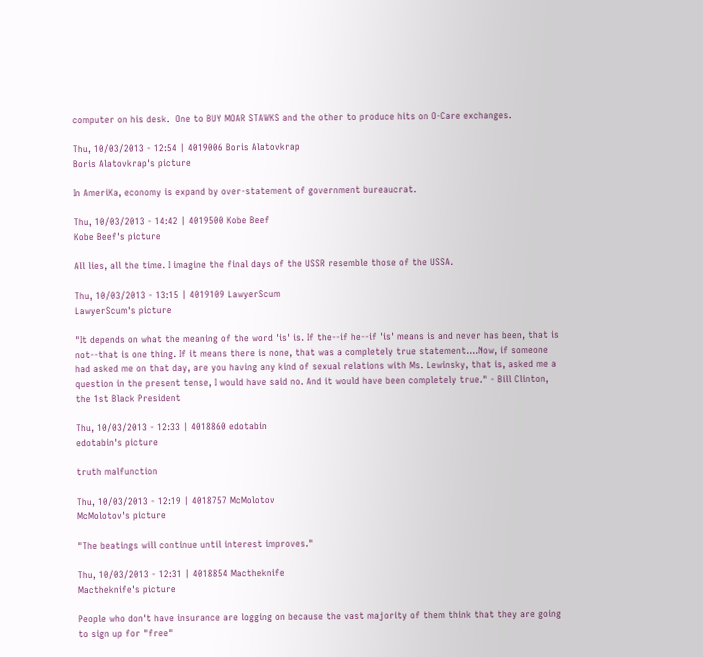computer on his desk.  One to BUY MOAR STAWKS and the other to produce hits on O-Care exchanges.

Thu, 10/03/2013 - 12:54 | 4019006 Boris Alatovkrap
Boris Alatovkrap's picture

In AmeriKa, economy is expand by over-statement of government bureaucrat.

Thu, 10/03/2013 - 14:42 | 4019500 Kobe Beef
Kobe Beef's picture

All lies, all the time. I imagine the final days of the USSR resemble those of the USSA.

Thu, 10/03/2013 - 13:15 | 4019109 LawyerScum
LawyerScum's picture

"It depends on what the meaning of the word 'is' is. If the--if he--if 'is' means is and never has been, that is not--that is one thing. If it means there is none, that was a completely true statement....Now, if someone had asked me on that day, are you having any kind of sexual relations with Ms. Lewinsky, that is, asked me a question in the present tense, I would have said no. And it would have been completely true." - Bill Clinton, the 1st Black President

Thu, 10/03/2013 - 12:33 | 4018860 edotabin
edotabin's picture

truth malfunction

Thu, 10/03/2013 - 12:19 | 4018757 McMolotov
McMolotov's picture

"The beatings will continue until interest improves."

Thu, 10/03/2013 - 12:31 | 4018854 Mactheknife
Mactheknife's picture

People who don't have insurance are logging on because the vast majority of them think that they are going to sign up for "free"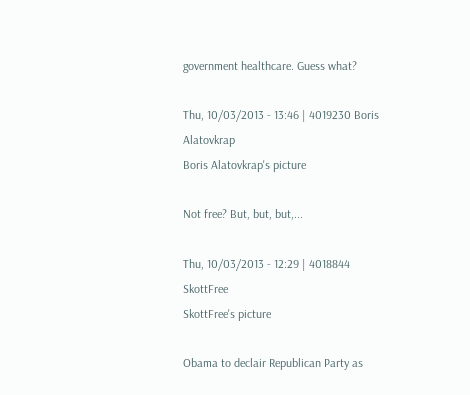government healthcare. Guess what?

Thu, 10/03/2013 - 13:46 | 4019230 Boris Alatovkrap
Boris Alatovkrap's picture

Not free? But, but, but,...

Thu, 10/03/2013 - 12:29 | 4018844 SkottFree
SkottFree's picture

Obama to declair Republican Party as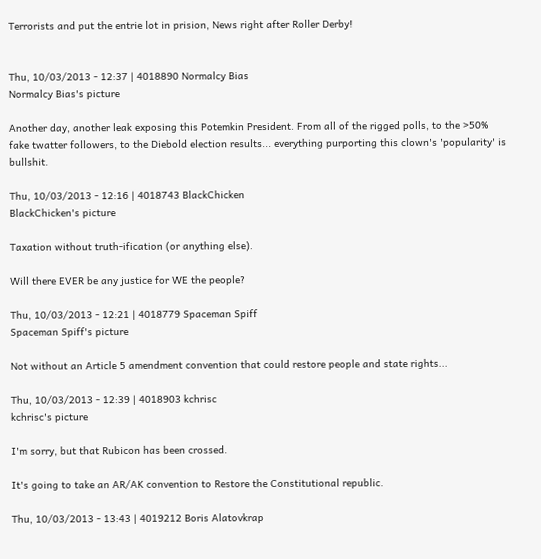Terrorists and put the entrie lot in prision, News right after Roller Derby!


Thu, 10/03/2013 - 12:37 | 4018890 Normalcy Bias
Normalcy Bias's picture

Another day, another leak exposing this Potemkin President. From all of the rigged polls, to the >50% fake twatter followers, to the Diebold election results... everything purporting this clown's 'popularity' is bullshit.

Thu, 10/03/2013 - 12:16 | 4018743 BlackChicken
BlackChicken's picture

Taxation without truth-ification (or anything else).

Will there EVER be any justice for WE the people?

Thu, 10/03/2013 - 12:21 | 4018779 Spaceman Spiff
Spaceman Spiff's picture

Not without an Article 5 amendment convention that could restore people and state rights...

Thu, 10/03/2013 - 12:39 | 4018903 kchrisc
kchrisc's picture

I'm sorry, but that Rubicon has been crossed.

It's going to take an AR/AK convention to Restore the Constitutional republic.

Thu, 10/03/2013 - 13:43 | 4019212 Boris Alatovkrap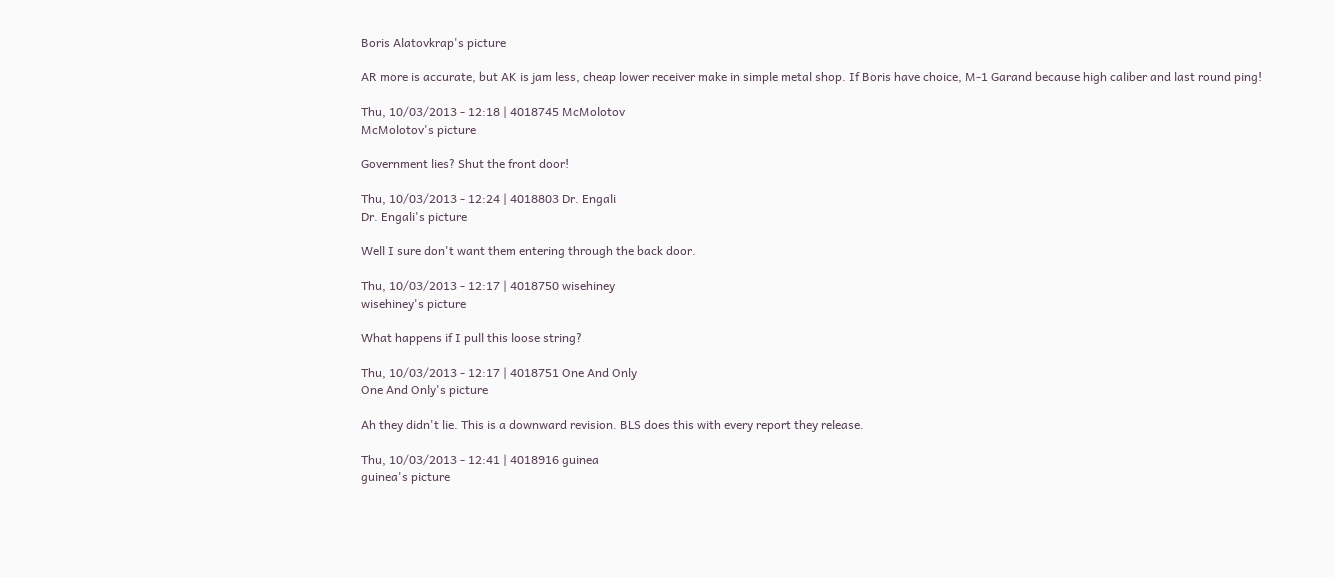Boris Alatovkrap's picture

AR more is accurate, but AK is jam less, cheap lower receiver make in simple metal shop. If Boris have choice, M-1 Garand because high caliber and last round ping!

Thu, 10/03/2013 - 12:18 | 4018745 McMolotov
McMolotov's picture

Government lies? Shut the front door!

Thu, 10/03/2013 - 12:24 | 4018803 Dr. Engali
Dr. Engali's picture

Well I sure don't want them entering through the back door.

Thu, 10/03/2013 - 12:17 | 4018750 wisehiney
wisehiney's picture

What happens if I pull this loose string?

Thu, 10/03/2013 - 12:17 | 4018751 One And Only
One And Only's picture

Ah they didn't lie. This is a downward revision. BLS does this with every report they release.

Thu, 10/03/2013 - 12:41 | 4018916 guinea
guinea's picture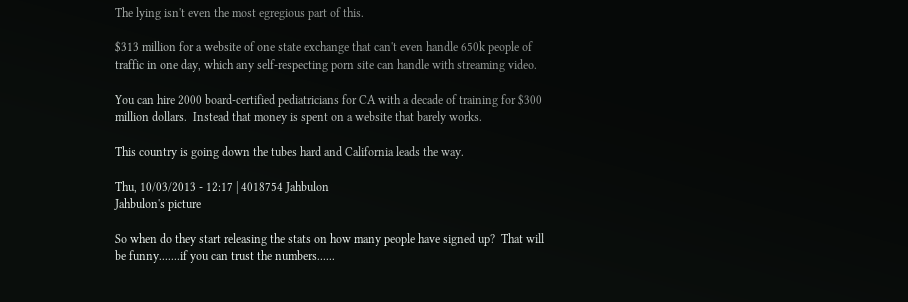The lying isn't even the most egregious part of this.

$313 million for a website of one state exchange that can't even handle 650k people of traffic in one day, which any self-respecting porn site can handle with streaming video.

You can hire 2000 board-certified pediatricians for CA with a decade of training for $300 million dollars.  Instead that money is spent on a website that barely works.

This country is going down the tubes hard and California leads the way.

Thu, 10/03/2013 - 12:17 | 4018754 Jahbulon
Jahbulon's picture

So when do they start releasing the stats on how many people have signed up?  That will be funny.......if you can trust the numbers......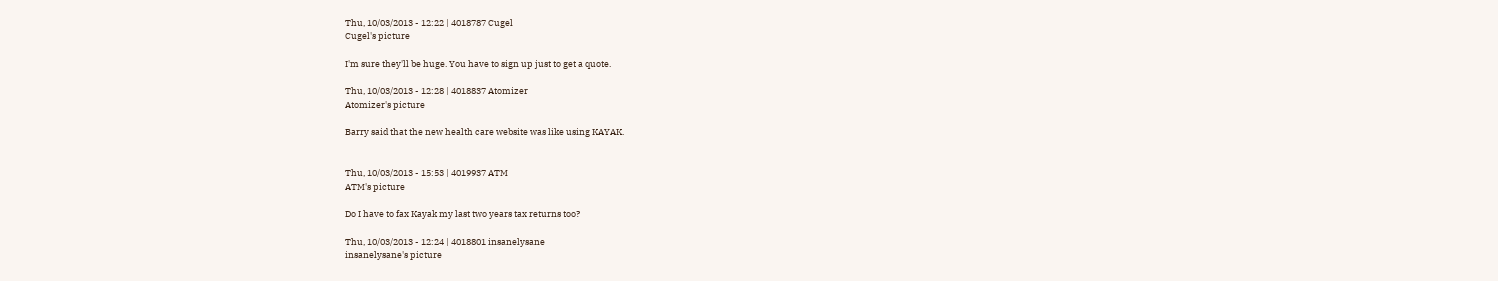Thu, 10/03/2013 - 12:22 | 4018787 Cugel
Cugel's picture

I'm sure they'll be huge. You have to sign up just to get a quote.

Thu, 10/03/2013 - 12:28 | 4018837 Atomizer
Atomizer's picture

Barry said that the new health care website was like using KAYAK.


Thu, 10/03/2013 - 15:53 | 4019937 ATM
ATM's picture

Do I have to fax Kayak my last two years tax returns too?

Thu, 10/03/2013 - 12:24 | 4018801 insanelysane
insanelysane's picture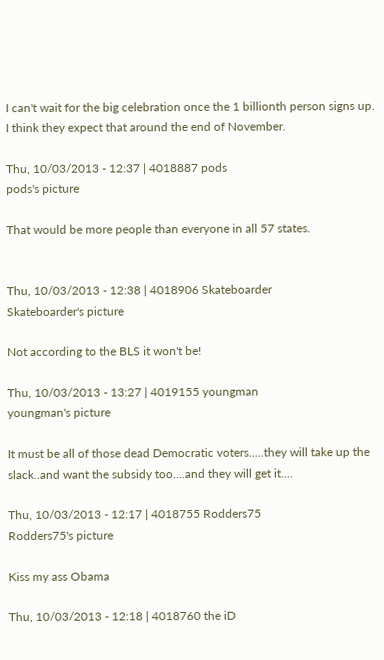I can't wait for the big celebration once the 1 billionth person signs up.  I think they expect that around the end of November.

Thu, 10/03/2013 - 12:37 | 4018887 pods
pods's picture

That would be more people than everyone in all 57 states.


Thu, 10/03/2013 - 12:38 | 4018906 Skateboarder
Skateboarder's picture

Not according to the BLS it won't be!

Thu, 10/03/2013 - 13:27 | 4019155 youngman
youngman's picture

It must be all of those dead Democratic voters.....they will take up the slack..and want the subsidy too....and they will get it....

Thu, 10/03/2013 - 12:17 | 4018755 Rodders75
Rodders75's picture

Kiss my ass Obama

Thu, 10/03/2013 - 12:18 | 4018760 the iD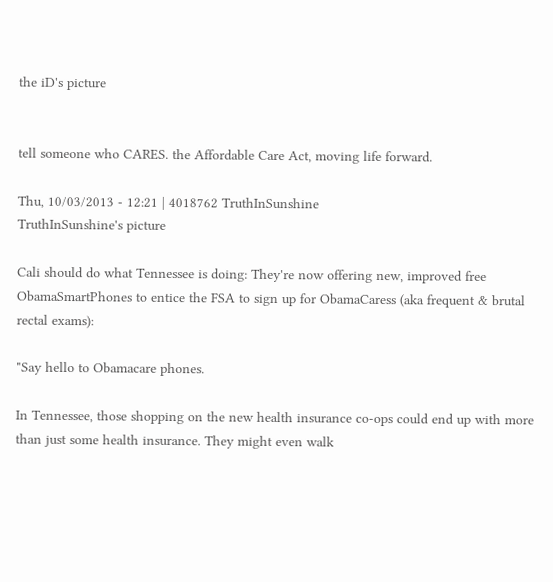the iD's picture


tell someone who CARES. the Affordable Care Act, moving life forward.

Thu, 10/03/2013 - 12:21 | 4018762 TruthInSunshine
TruthInSunshine's picture

Cali should do what Tennessee is doing: They're now offering new, improved free ObamaSmartPhones to entice the FSA to sign up for ObamaCaress (aka frequent & brutal rectal exams):

"Say hello to Obamacare phones.

In Tennessee, those shopping on the new health insurance co-ops could end up with more than just some health insurance. They might even walk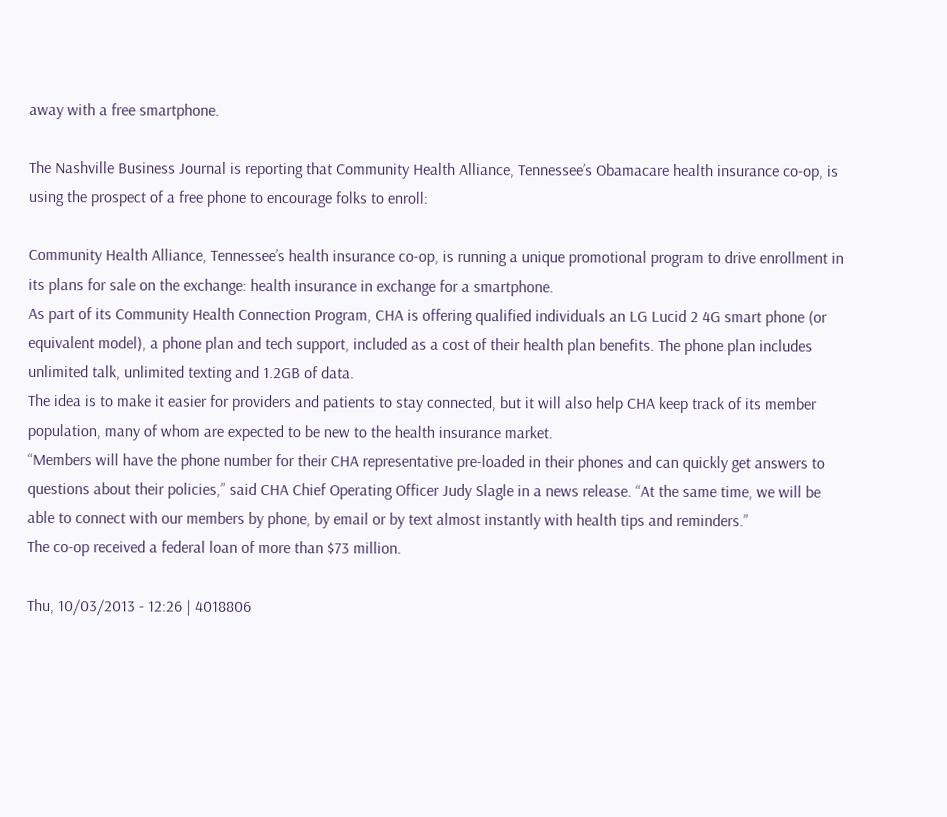away with a free smartphone.

The Nashville Business Journal is reporting that Community Health Alliance, Tennessee’s Obamacare health insurance co-op, is using the prospect of a free phone to encourage folks to enroll:

Community Health Alliance, Tennessee’s health insurance co-op, is running a unique promotional program to drive enrollment in its plans for sale on the exchange: health insurance in exchange for a smartphone.
As part of its Community Health Connection Program, CHA is offering qualified individuals an LG Lucid 2 4G smart phone (or equivalent model), a phone plan and tech support, included as a cost of their health plan benefits. The phone plan includes unlimited talk, unlimited texting and 1.2GB of data.
The idea is to make it easier for providers and patients to stay connected, but it will also help CHA keep track of its member population, many of whom are expected to be new to the health insurance market.
“Members will have the phone number for their CHA representative pre-loaded in their phones and can quickly get answers to questions about their policies,” said CHA Chief Operating Officer Judy Slagle in a news release. “At the same time, we will be able to connect with our members by phone, by email or by text almost instantly with health tips and reminders.”
The co-op received a federal loan of more than $73 million.

Thu, 10/03/2013 - 12:26 | 4018806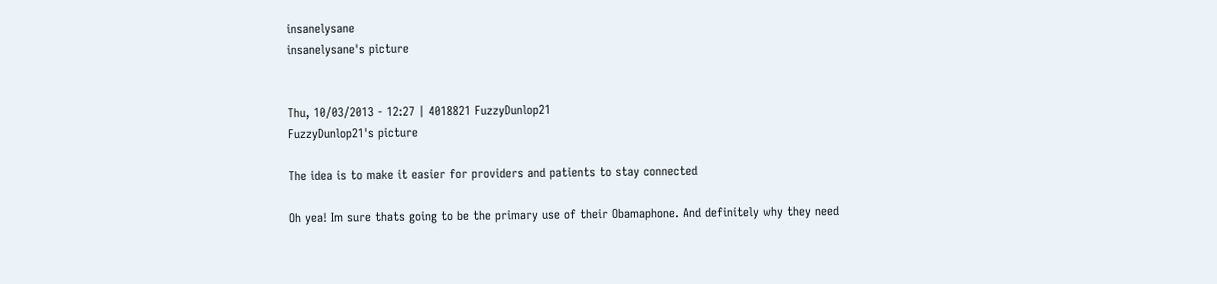insanelysane
insanelysane's picture


Thu, 10/03/2013 - 12:27 | 4018821 FuzzyDunlop21
FuzzyDunlop21's picture

The idea is to make it easier for providers and patients to stay connected

Oh yea! Im sure thats going to be the primary use of their Obamaphone. And definitely why they need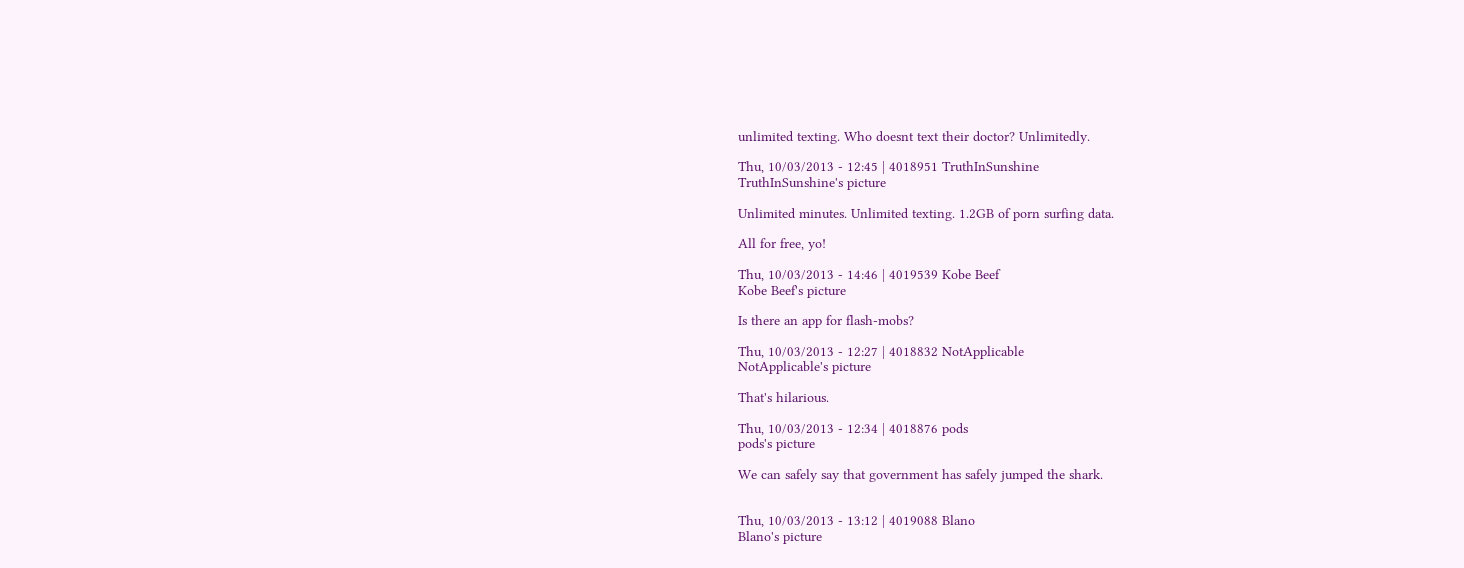unlimited texting. Who doesnt text their doctor? Unlimitedly.

Thu, 10/03/2013 - 12:45 | 4018951 TruthInSunshine
TruthInSunshine's picture

Unlimited minutes. Unlimited texting. 1.2GB of porn surfing data.

All for free, yo!

Thu, 10/03/2013 - 14:46 | 4019539 Kobe Beef
Kobe Beef's picture

Is there an app for flash-mobs?

Thu, 10/03/2013 - 12:27 | 4018832 NotApplicable
NotApplicable's picture

That's hilarious.

Thu, 10/03/2013 - 12:34 | 4018876 pods
pods's picture

We can safely say that government has safely jumped the shark.


Thu, 10/03/2013 - 13:12 | 4019088 Blano
Blano's picture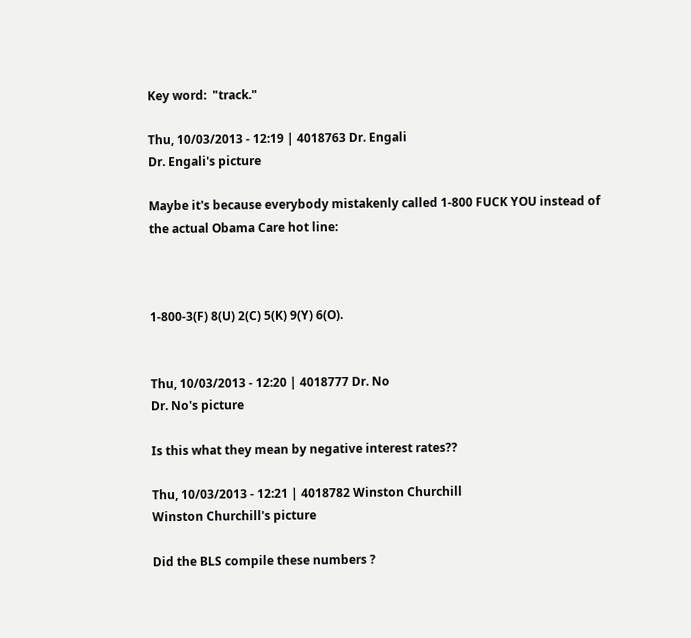Key word:  "track."

Thu, 10/03/2013 - 12:19 | 4018763 Dr. Engali
Dr. Engali's picture

Maybe it's because everybody mistakenly called 1-800 FUCK YOU instead of the actual Obama Care hot line:



1-800-3(F) 8(U) 2(C) 5(K) 9(Y) 6(O).


Thu, 10/03/2013 - 12:20 | 4018777 Dr. No
Dr. No's picture

Is this what they mean by negative interest rates??

Thu, 10/03/2013 - 12:21 | 4018782 Winston Churchill
Winston Churchill's picture

Did the BLS compile these numbers ?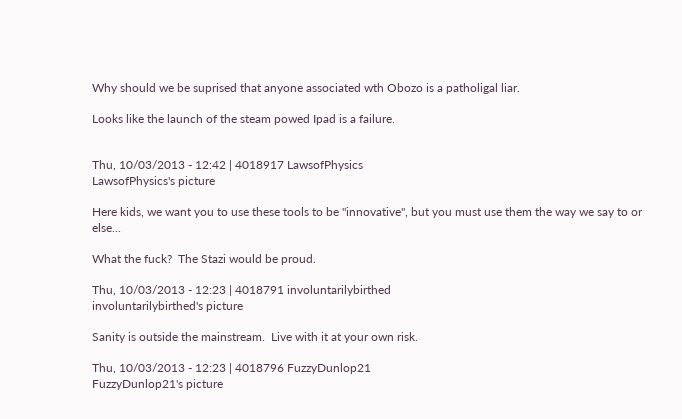Why should we be suprised that anyone associated wth Obozo is a patholigal liar.

Looks like the launch of the steam powed Ipad is a failure.


Thu, 10/03/2013 - 12:42 | 4018917 LawsofPhysics
LawsofPhysics's picture

Here kids, we want you to use these tools to be "innovative", but you must use them the way we say to or else...

What the fuck?  The Stazi would be proud.

Thu, 10/03/2013 - 12:23 | 4018791 involuntarilybirthed
involuntarilybirthed's picture

Sanity is outside the mainstream.  Live with it at your own risk.

Thu, 10/03/2013 - 12:23 | 4018796 FuzzyDunlop21
FuzzyDunlop21's picture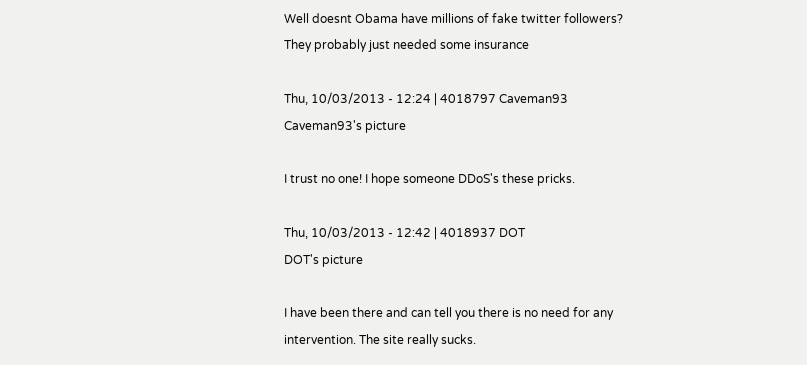Well doesnt Obama have millions of fake twitter followers? They probably just needed some insurance

Thu, 10/03/2013 - 12:24 | 4018797 Caveman93
Caveman93's picture

I trust no one! I hope someone DDoS's these pricks.

Thu, 10/03/2013 - 12:42 | 4018937 DOT
DOT's picture

I have been there and can tell you there is no need for any intervention. The site really sucks.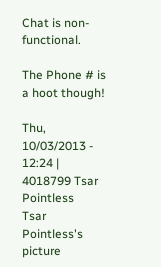Chat is non-functional.

The Phone # is a hoot though!

Thu, 10/03/2013 - 12:24 | 4018799 Tsar Pointless
Tsar Pointless's picture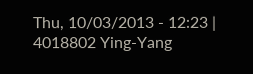Thu, 10/03/2013 - 12:23 | 4018802 Ying-Yang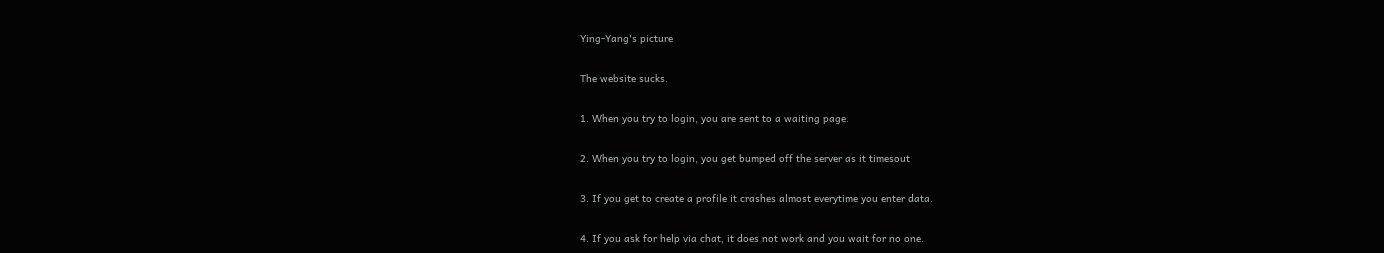Ying-Yang's picture

The website sucks.

1. When you try to login, you are sent to a waiting page.

2. When you try to login, you get bumped off the server as it timesout

3. If you get to create a profile it crashes almost everytime you enter data.

4. If you ask for help via chat, it does not work and you wait for no one.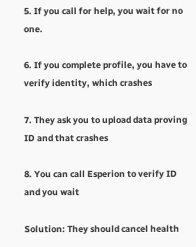5. If you call for help, you wait for no one.

6. If you complete profile, you have to verify identity, which crashes

7. They ask you to upload data proving ID and that crashes

8. You can call Esperion to verify ID and you wait

Solution: They should cancel health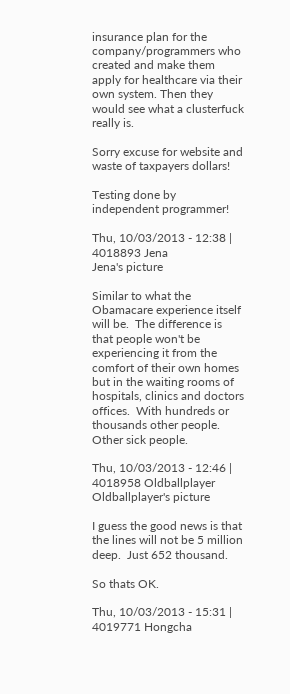insurance plan for the company/programmers who created and make them apply for healthcare via their own system. Then they would see what a clusterfuck really is.

Sorry excuse for website and waste of taxpayers dollars!

Testing done by independent programmer!

Thu, 10/03/2013 - 12:38 | 4018893 Jena
Jena's picture

Similar to what the Obamacare experience itself will be.  The difference is that people won't be experiencing it from the comfort of their own homes but in the waiting rooms of hospitals, clinics and doctors offices.  With hundreds or thousands other people.  Other sick people.

Thu, 10/03/2013 - 12:46 | 4018958 Oldballplayer
Oldballplayer's picture

I guess the good news is that the lines will not be 5 million deep.  Just 652 thousand.

So thats OK.

Thu, 10/03/2013 - 15:31 | 4019771 Hongcha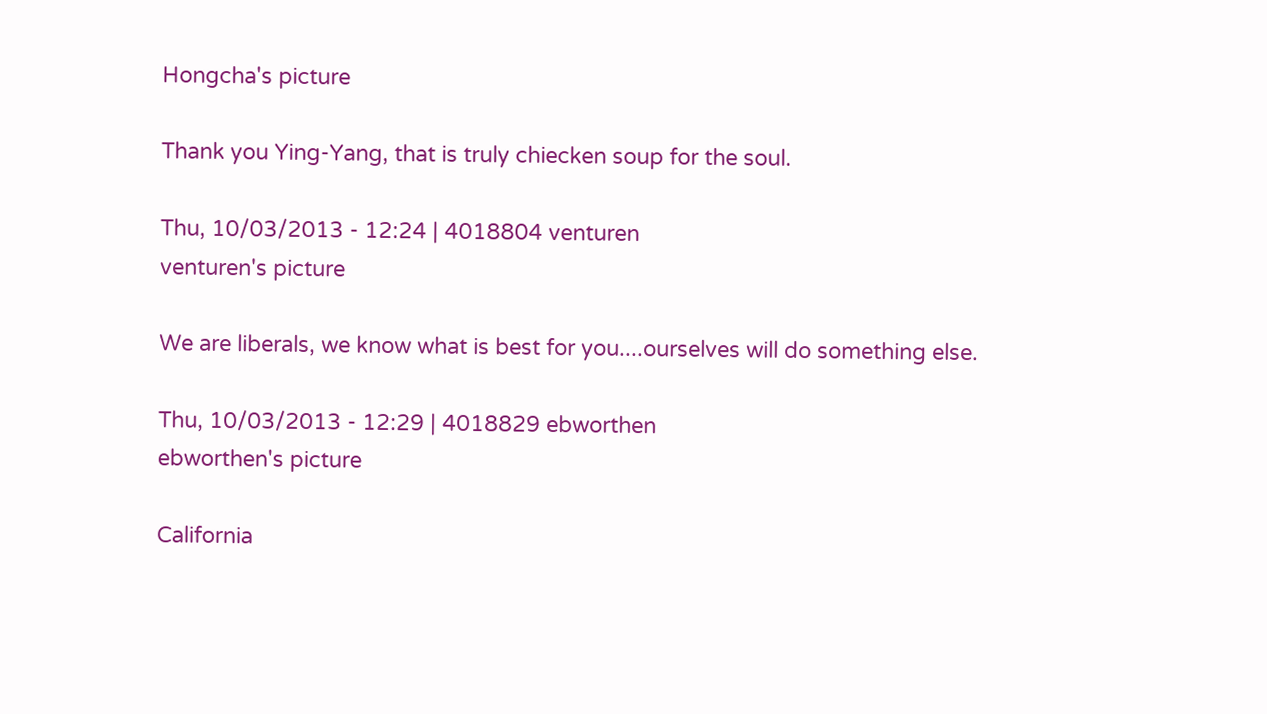Hongcha's picture

Thank you Ying-Yang, that is truly chiecken soup for the soul.

Thu, 10/03/2013 - 12:24 | 4018804 venturen
venturen's picture

We are liberals, we know what is best for you....ourselves will do something else.

Thu, 10/03/2013 - 12:29 | 4018829 ebworthen
ebworthen's picture

California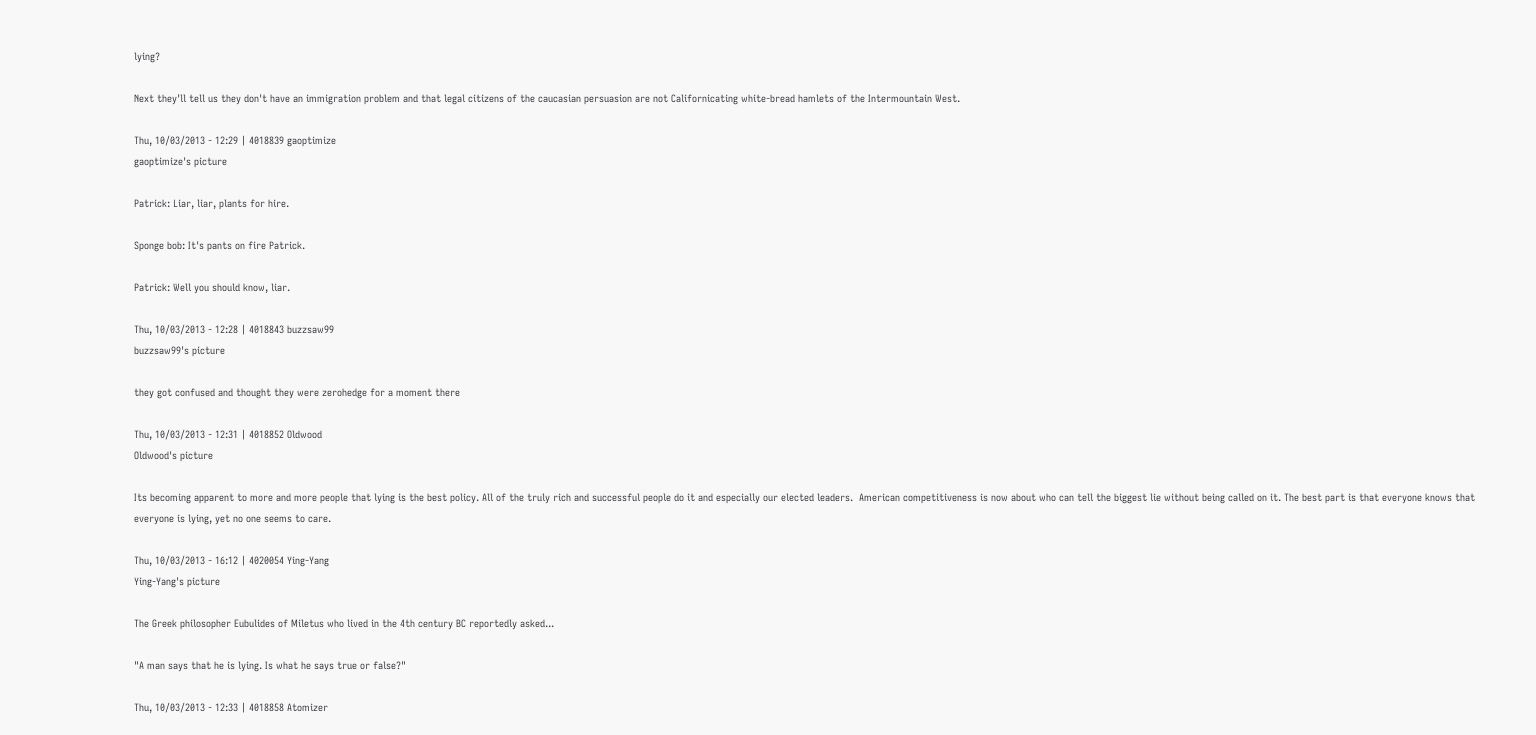lying?

Next they'll tell us they don't have an immigration problem and that legal citizens of the caucasian persuasion are not Californicating white-bread hamlets of the Intermountain West.

Thu, 10/03/2013 - 12:29 | 4018839 gaoptimize
gaoptimize's picture

Patrick: Liar, liar, plants for hire.

Sponge bob: It's pants on fire Patrick.

Patrick: Well you should know, liar.

Thu, 10/03/2013 - 12:28 | 4018843 buzzsaw99
buzzsaw99's picture

they got confused and thought they were zerohedge for a moment there

Thu, 10/03/2013 - 12:31 | 4018852 Oldwood
Oldwood's picture

Its becoming apparent to more and more people that lying is the best policy. All of the truly rich and successful people do it and especially our elected leaders.  American competitiveness is now about who can tell the biggest lie without being called on it. The best part is that everyone knows that everyone is lying, yet no one seems to care.

Thu, 10/03/2013 - 16:12 | 4020054 Ying-Yang
Ying-Yang's picture

The Greek philosopher Eubulides of Miletus who lived in the 4th century BC reportedly asked...

"A man says that he is lying. Is what he says true or false?"

Thu, 10/03/2013 - 12:33 | 4018858 Atomizer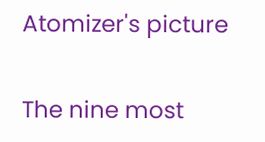Atomizer's picture

The nine most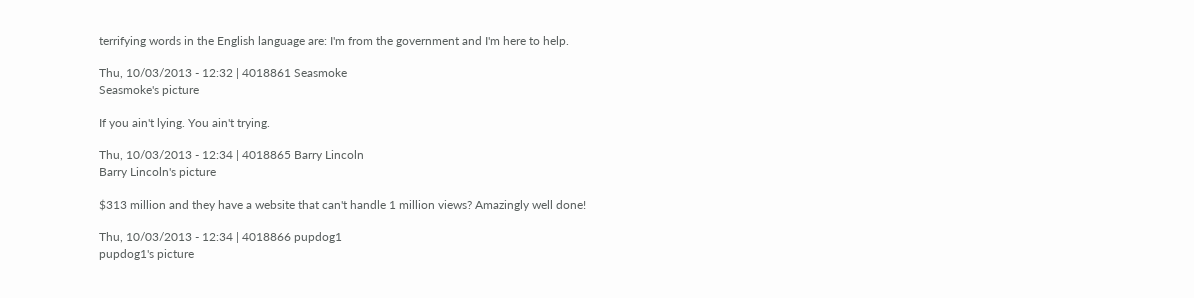terrifying words in the English language are: I'm from the government and I'm here to help.

Thu, 10/03/2013 - 12:32 | 4018861 Seasmoke
Seasmoke's picture

If you ain't lying. You ain't trying.

Thu, 10/03/2013 - 12:34 | 4018865 Barry Lincoln
Barry Lincoln's picture

$313 million and they have a website that can't handle 1 million views? Amazingly well done!

Thu, 10/03/2013 - 12:34 | 4018866 pupdog1
pupdog1's picture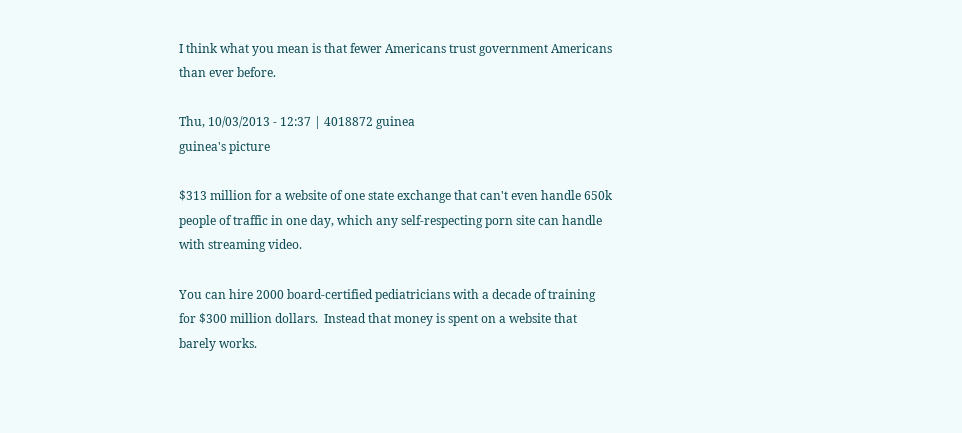I think what you mean is that fewer Americans trust government Americans than ever before.

Thu, 10/03/2013 - 12:37 | 4018872 guinea
guinea's picture

$313 million for a website of one state exchange that can't even handle 650k people of traffic in one day, which any self-respecting porn site can handle with streaming video.

You can hire 2000 board-certified pediatricians with a decade of training for $300 million dollars.  Instead that money is spent on a website that barely works.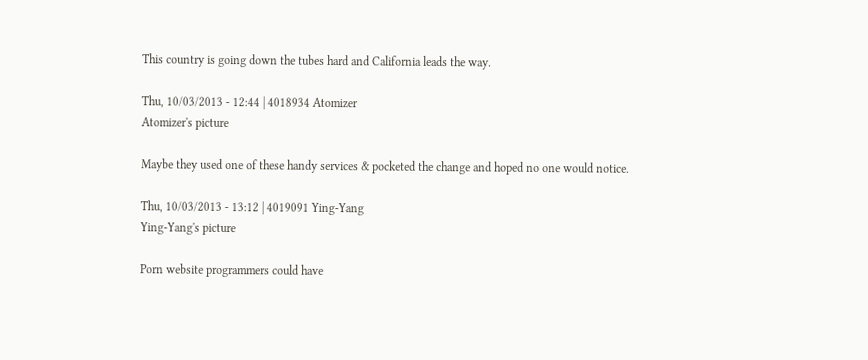This country is going down the tubes hard and California leads the way.

Thu, 10/03/2013 - 12:44 | 4018934 Atomizer
Atomizer's picture

Maybe they used one of these handy services & pocketed the change and hoped no one would notice.

Thu, 10/03/2013 - 13:12 | 4019091 Ying-Yang
Ying-Yang's picture

Porn website programmers could have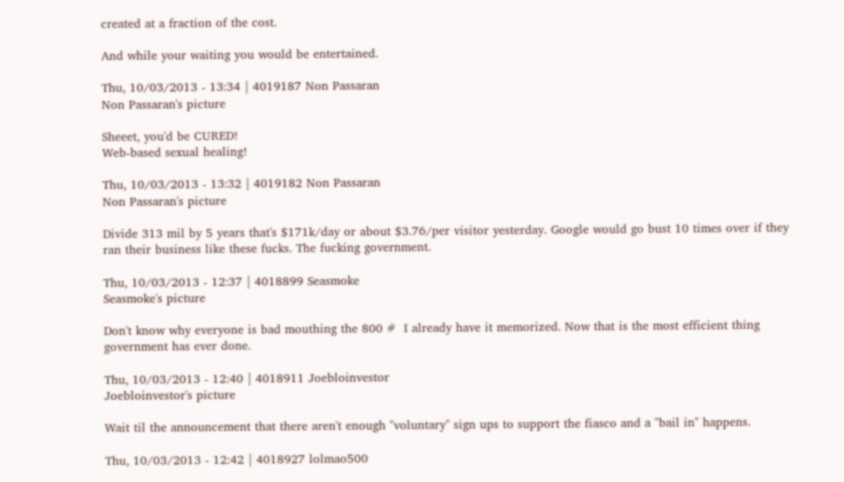created at a fraction of the cost.

And while your waiting you would be entertained.

Thu, 10/03/2013 - 13:34 | 4019187 Non Passaran
Non Passaran's picture

Sheeet, you'd be CURED!
Web-based sexual healing!

Thu, 10/03/2013 - 13:32 | 4019182 Non Passaran
Non Passaran's picture

Divide 313 mil by 5 years that's $171k/day or about $3.76/per visitor yesterday. Google would go bust 10 times over if they ran their business like these fucks. The fucking government.

Thu, 10/03/2013 - 12:37 | 4018899 Seasmoke
Seasmoke's picture

Don't know why everyone is bad mouthing the 800 #  I already have it memorized. Now that is the most efficient thing government has ever done.

Thu, 10/03/2013 - 12:40 | 4018911 Joebloinvestor
Joebloinvestor's picture

Wait til the announcement that there aren't enough "voluntary" sign ups to support the fiasco and a "bail in" happens.

Thu, 10/03/2013 - 12:42 | 4018927 lolmao500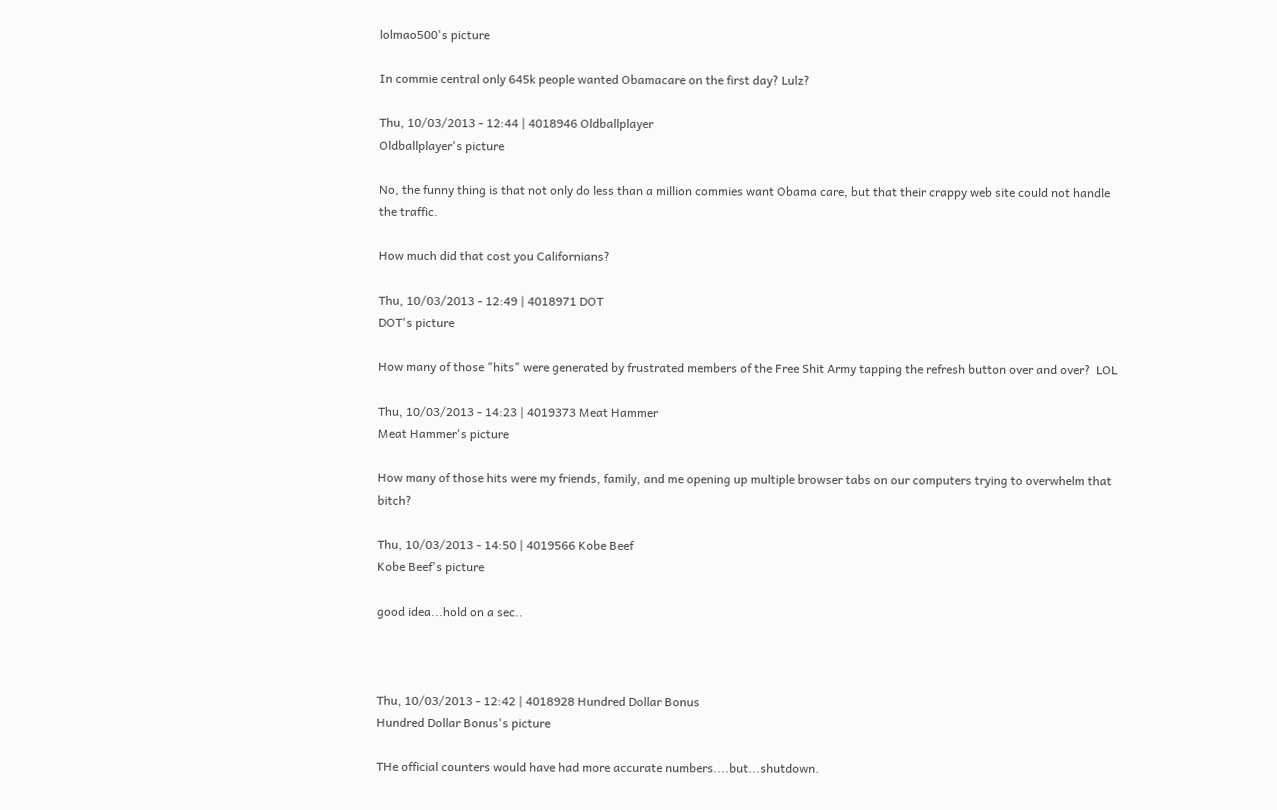lolmao500's picture

In commie central only 645k people wanted Obamacare on the first day? Lulz?

Thu, 10/03/2013 - 12:44 | 4018946 Oldballplayer
Oldballplayer's picture

No, the funny thing is that not only do less than a million commies want Obama care, but that their crappy web site could not handle the traffic.

How much did that cost you Californians?

Thu, 10/03/2013 - 12:49 | 4018971 DOT
DOT's picture

How many of those "hits" were generated by frustrated members of the Free Shit Army tapping the refresh button over and over?  LOL

Thu, 10/03/2013 - 14:23 | 4019373 Meat Hammer
Meat Hammer's picture

How many of those hits were my friends, family, and me opening up multiple browser tabs on our computers trying to overwhelm that bitch?

Thu, 10/03/2013 - 14:50 | 4019566 Kobe Beef
Kobe Beef's picture

good idea...hold on a sec..



Thu, 10/03/2013 - 12:42 | 4018928 Hundred Dollar Bonus
Hundred Dollar Bonus's picture

THe official counters would have had more accurate numbers....but...shutdown.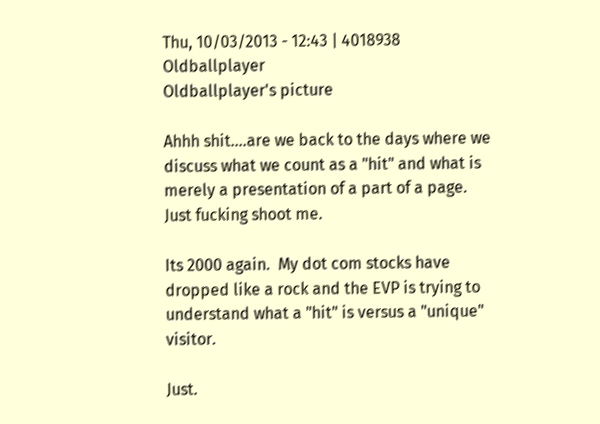Thu, 10/03/2013 - 12:43 | 4018938 Oldballplayer
Oldballplayer's picture

Ahhh shit....are we back to the days where we discuss what we count as a "hit" and what is merely a presentation of a part of a page.  Just fucking shoot me.

Its 2000 again.  My dot com stocks have dropped like a rock and the EVP is trying to understand what a "hit" is versus a "unique" visitor.

Just.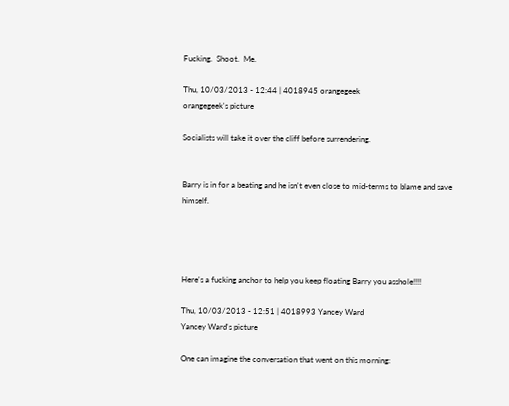Fucking.  Shoot.  Me.

Thu, 10/03/2013 - 12:44 | 4018945 orangegeek
orangegeek's picture

Socialists will take it over the cliff before surrendering.


Barry is in for a beating and he isn't even close to mid-terms to blame and save himself.




Here's a fucking anchor to help you keep floating Barry you asshole!!!!

Thu, 10/03/2013 - 12:51 | 4018993 Yancey Ward
Yancey Ward's picture

One can imagine the conversation that went on this morning: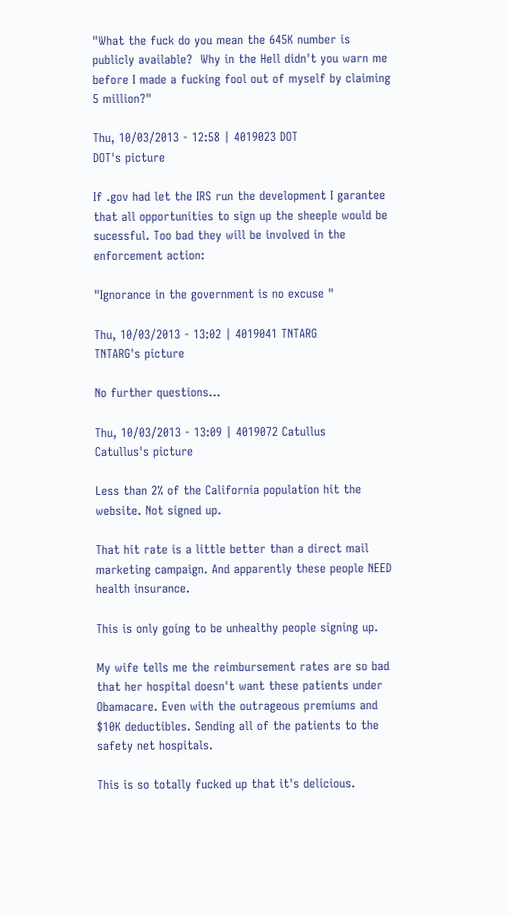"What the fuck do you mean the 645K number is publicly available?  Why in the Hell didn't you warn me before I made a fucking fool out of myself by claiming 5 million?"

Thu, 10/03/2013 - 12:58 | 4019023 DOT
DOT's picture

If .gov had let the IRS run the development I garantee that all opportunities to sign up the sheeple would be sucessful. Too bad they will be involved in the enforcement action:

"Ignorance in the government is no excuse "

Thu, 10/03/2013 - 13:02 | 4019041 TNTARG
TNTARG's picture

No further questions...

Thu, 10/03/2013 - 13:09 | 4019072 Catullus
Catullus's picture

Less than 2% of the California population hit the website. Not signed up.

That hit rate is a little better than a direct mail marketing campaign. And apparently these people NEED health insurance.

This is only going to be unhealthy people signing up.

My wife tells me the reimbursement rates are so bad that her hospital doesn't want these patients under Obamacare. Even with the outrageous premiums and $10K deductibles. Sending all of the patients to the safety net hospitals.

This is so totally fucked up that it's delicious.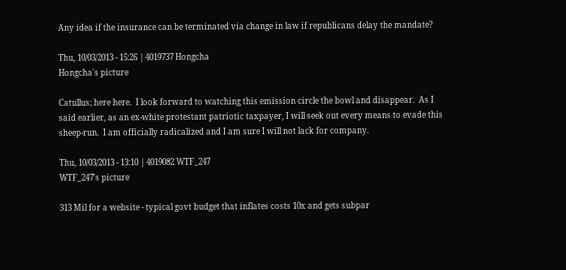Any idea if the insurance can be terminated via change in law if republicans delay the mandate?

Thu, 10/03/2013 - 15:26 | 4019737 Hongcha
Hongcha's picture

Catullus; here here.  I look forward to watching this emission circle the bowl and disappear.  As I said earlier, as an ex-white protestant patriotic taxpayer, I will seek out every means to evade this sheep-run.  I am officially radicalized and I am sure I will not lack for company.

Thu, 10/03/2013 - 13:10 | 4019082 WTF_247
WTF_247's picture

313 Mil for a website - typical govt budget that inflates costs 10x and gets subpar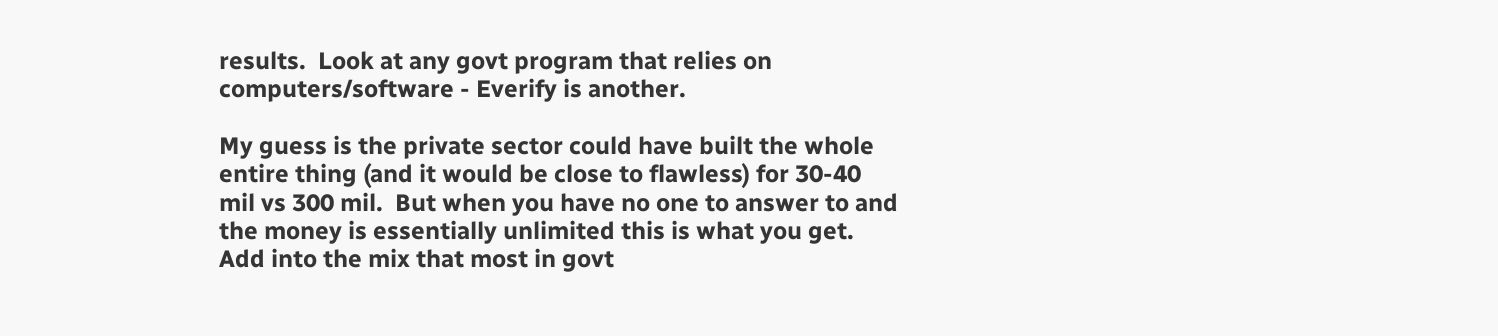results.  Look at any govt program that relies on computers/software - Everify is another.

My guess is the private sector could have built the whole entire thing (and it would be close to flawless) for 30-40 mil vs 300 mil.  But when you have no one to answer to and the money is essentially unlimited this is what you get.  Add into the mix that most in govt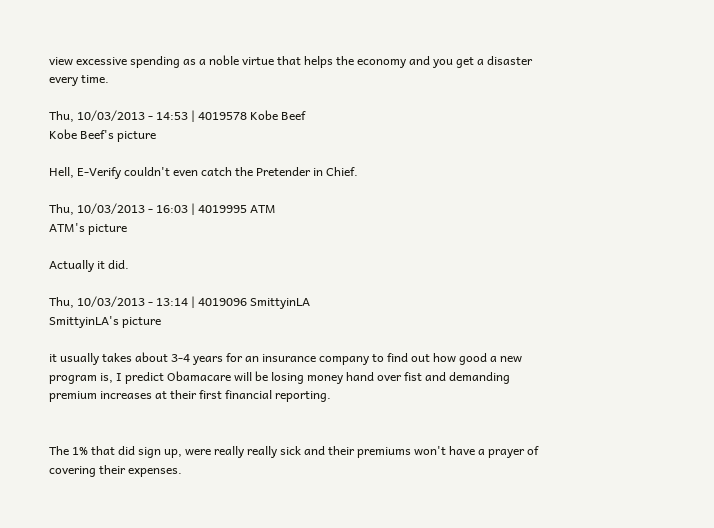view excessive spending as a noble virtue that helps the economy and you get a disaster every time.

Thu, 10/03/2013 - 14:53 | 4019578 Kobe Beef
Kobe Beef's picture

Hell, E-Verify couldn't even catch the Pretender in Chief.

Thu, 10/03/2013 - 16:03 | 4019995 ATM
ATM's picture

Actually it did.

Thu, 10/03/2013 - 13:14 | 4019096 SmittyinLA
SmittyinLA's picture

it usually takes about 3-4 years for an insurance company to find out how good a new program is, I predict Obamacare will be losing money hand over fist and demanding premium increases at their first financial reporting.


The 1% that did sign up, were really really sick and their premiums won't have a prayer of covering their expenses.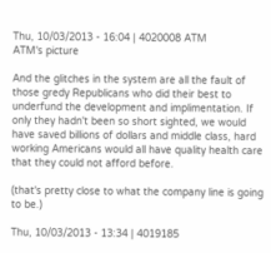Thu, 10/03/2013 - 16:04 | 4020008 ATM
ATM's picture

And the glitches in the system are all the fault of those gredy Republicans who did their best to underfund the development and implimentation. If only they hadn't been so short sighted, we would have saved billions of dollars and middle class, hard working Americans would all have quality health care that they could not afford before.

(that's pretty close to what the company line is going to be.)

Thu, 10/03/2013 - 13:34 | 4019185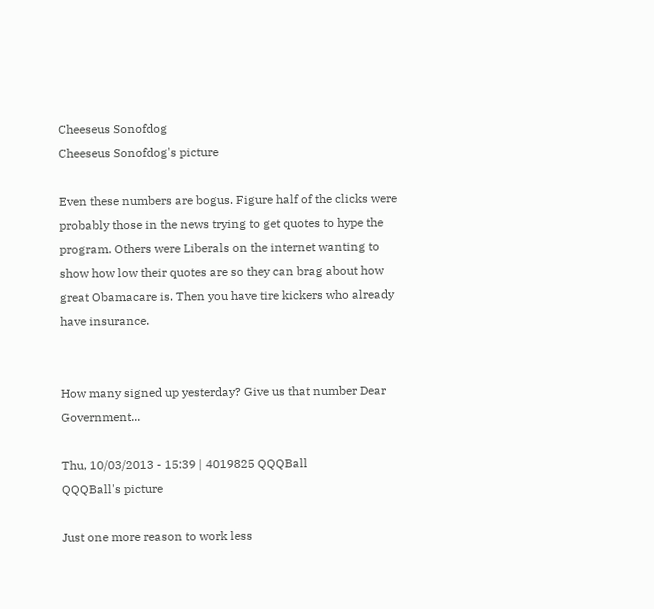Cheeseus Sonofdog
Cheeseus Sonofdog's picture

Even these numbers are bogus. Figure half of the clicks were probably those in the news trying to get quotes to hype the program. Others were Liberals on the internet wanting to show how low their quotes are so they can brag about how great Obamacare is. Then you have tire kickers who already have insurance.


How many signed up yesterday? Give us that number Dear Government...

Thu, 10/03/2013 - 15:39 | 4019825 QQQBall
QQQBall's picture

Just one more reason to work less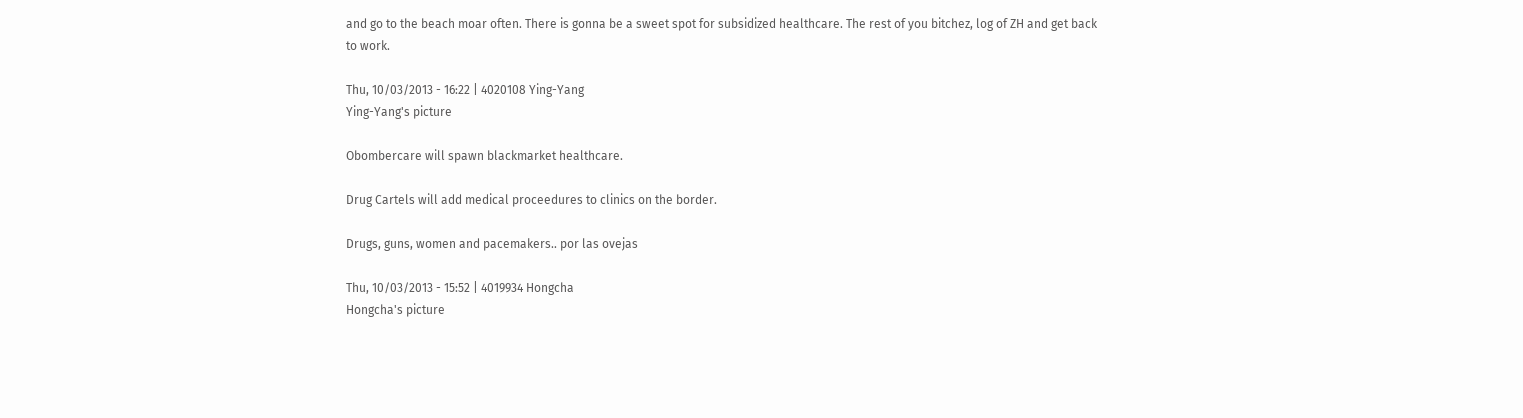and go to the beach moar often. There is gonna be a sweet spot for subsidized healthcare. The rest of you bitchez, log of ZH and get back to work.

Thu, 10/03/2013 - 16:22 | 4020108 Ying-Yang
Ying-Yang's picture

Obombercare will spawn blackmarket healthcare.

Drug Cartels will add medical proceedures to clinics on the border.

Drugs, guns, women and pacemakers.. por las ovejas

Thu, 10/03/2013 - 15:52 | 4019934 Hongcha
Hongcha's picture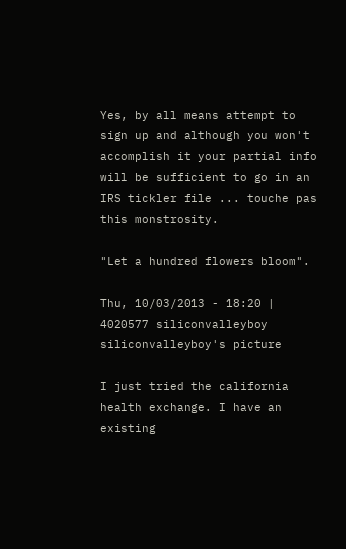Yes, by all means attempt to sign up and although you won't accomplish it your partial info will be sufficient to go in an IRS tickler file ... touche pas this monstrosity.

"Let a hundred flowers bloom".

Thu, 10/03/2013 - 18:20 | 4020577 siliconvalleyboy
siliconvalleyboy's picture

I just tried the california health exchange. I have an existing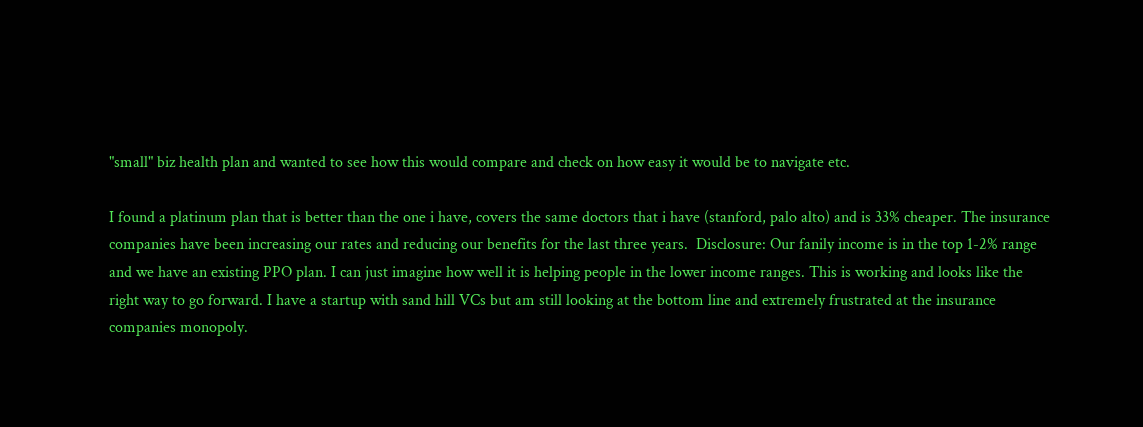"small" biz health plan and wanted to see how this would compare and check on how easy it would be to navigate etc.

I found a platinum plan that is better than the one i have, covers the same doctors that i have (stanford, palo alto) and is 33% cheaper. The insurance companies have been increasing our rates and reducing our benefits for the last three years.  Disclosure: Our fanily income is in the top 1-2% range and we have an existing PPO plan. I can just imagine how well it is helping people in the lower income ranges. This is working and looks like the right way to go forward. I have a startup with sand hill VCs but am still looking at the bottom line and extremely frustrated at the insurance companies monopoly.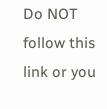Do NOT follow this link or you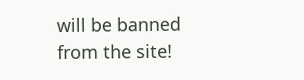will be banned from the site!